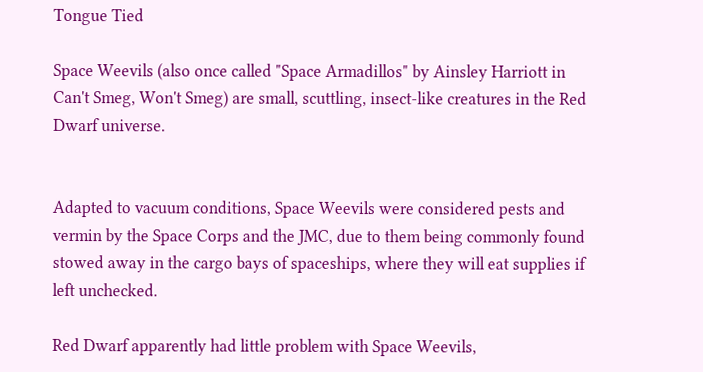Tongue Tied

Space Weevils (also once called "Space Armadillos" by Ainsley Harriott in Can't Smeg, Won't Smeg) are small, scuttling, insect-like creatures in the Red Dwarf universe.


Adapted to vacuum conditions, Space Weevils were considered pests and vermin by the Space Corps and the JMC, due to them being commonly found stowed away in the cargo bays of spaceships, where they will eat supplies if left unchecked.

Red Dwarf apparently had little problem with Space Weevils,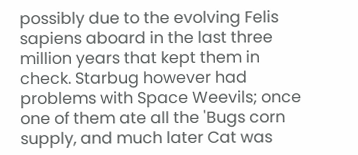possibly due to the evolving Felis sapiens aboard in the last three million years that kept them in check. Starbug however had problems with Space Weevils; once one of them ate all the 'Bugs corn supply, and much later Cat was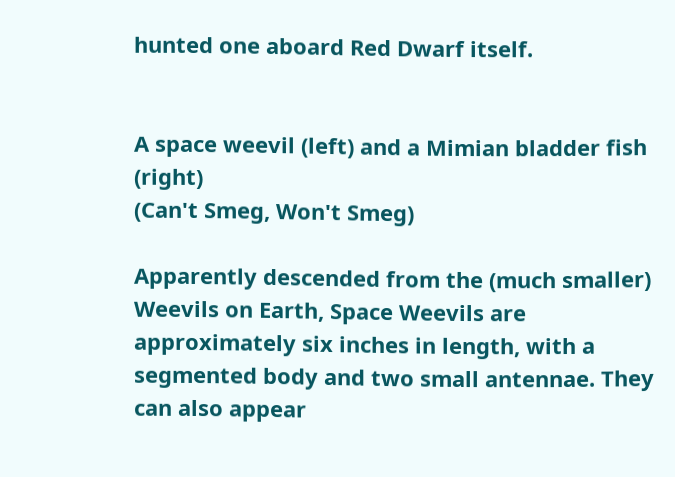hunted one aboard Red Dwarf itself.


A space weevil (left) and a Mimian bladder fish (right)
(Can't Smeg, Won't Smeg)

Apparently descended from the (much smaller) Weevils on Earth, Space Weevils are approximately six inches in length, with a segmented body and two small antennae. They can also appear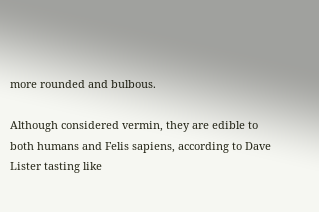more rounded and bulbous.

Although considered vermin, they are edible to both humans and Felis sapiens, according to Dave Lister tasting like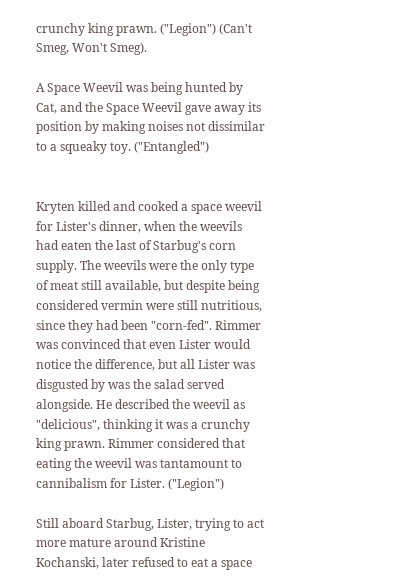crunchy king prawn. ("Legion") (Can't Smeg, Won't Smeg).

A Space Weevil was being hunted by Cat, and the Space Weevil gave away its position by making noises not dissimilar to a squeaky toy. ("Entangled")


Kryten killed and cooked a space weevil for Lister's dinner, when the weevils had eaten the last of Starbug's corn supply. The weevils were the only type of meat still available, but despite being considered vermin were still nutritious, since they had been "corn-fed". Rimmer was convinced that even Lister would notice the difference, but all Lister was disgusted by was the salad served alongside. He described the weevil as "delicious", thinking it was a crunchy king prawn. Rimmer considered that eating the weevil was tantamount to cannibalism for Lister. ("Legion")

Still aboard Starbug, Lister, trying to act more mature around Kristine Kochanski, later refused to eat a space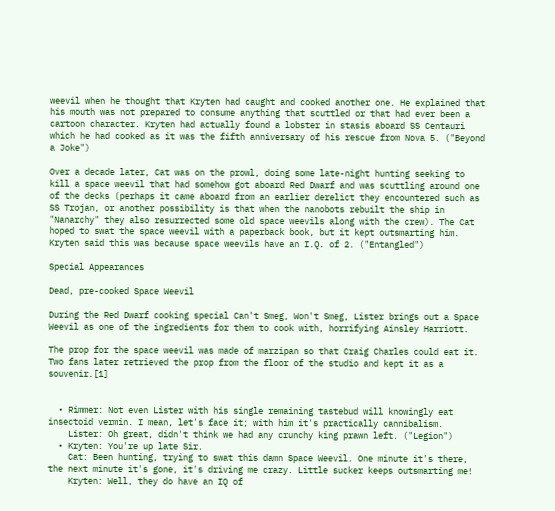weevil when he thought that Kryten had caught and cooked another one. He explained that his mouth was not prepared to consume anything that scuttled or that had ever been a cartoon character. Kryten had actually found a lobster in stasis aboard SS Centauri which he had cooked as it was the fifth anniversary of his rescue from Nova 5. ("Beyond a Joke")

Over a decade later, Cat was on the prowl, doing some late-night hunting seeking to kill a space weevil that had somehow got aboard Red Dwarf and was scuttling around one of the decks (perhaps it came aboard from an earlier derelict they encountered such as SS Trojan, or another possibility is that when the nanobots rebuilt the ship in "Nanarchy" they also resurrected some old space weevils along with the crew). The Cat hoped to swat the space weevil with a paperback book, but it kept outsmarting him. Kryten said this was because space weevils have an I.Q. of 2. ("Entangled")

Special Appearances

Dead, pre-cooked Space Weevil

During the Red Dwarf cooking special Can't Smeg, Won't Smeg, Lister brings out a Space Weevil as one of the ingredients for them to cook with, horrifying Ainsley Harriott.

The prop for the space weevil was made of marzipan so that Craig Charles could eat it. Two fans later retrieved the prop from the floor of the studio and kept it as a souvenir.[1]


  • Rimmer: Not even Lister with his single remaining tastebud will knowingly eat insectoid vermin. I mean, let's face it; with him it's practically cannibalism.
    Lister: Oh great, didn't think we had any crunchy king prawn left. ("Legion")
  • Kryten: You're up late Sir.
    Cat: Been hunting, trying to swat this damn Space Weevil. One minute it's there, the next minute it's gone, it's driving me crazy. Little sucker keeps outsmarting me!
    Kryten: Well, they do have an IQ of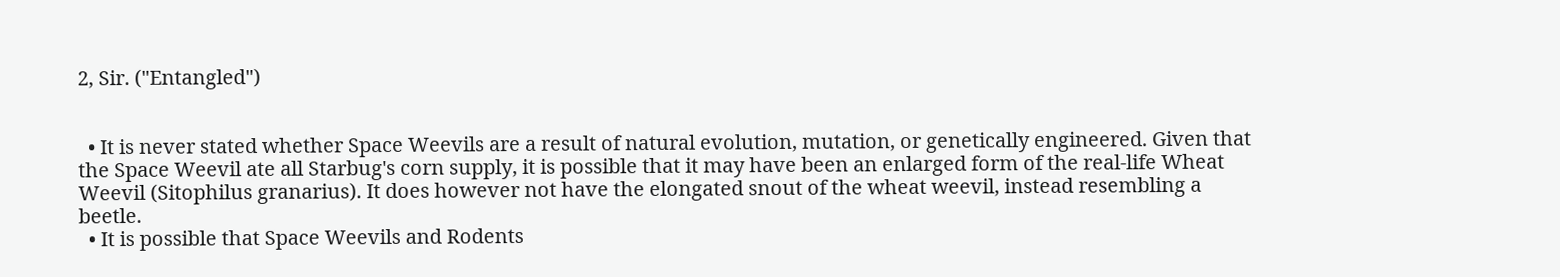2, Sir. ("Entangled")


  • It is never stated whether Space Weevils are a result of natural evolution, mutation, or genetically engineered. Given that the Space Weevil ate all Starbug's corn supply, it is possible that it may have been an enlarged form of the real-life Wheat Weevil (Sitophilus granarius). It does however not have the elongated snout of the wheat weevil, instead resembling a beetle.
  • It is possible that Space Weevils and Rodents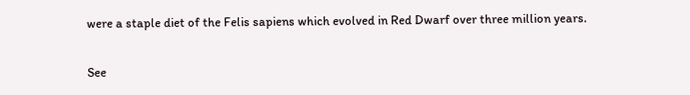were a staple diet of the Felis sapiens which evolved in Red Dwarf over three million years.

See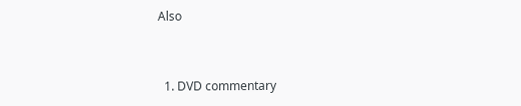Also


  1. DVD commentary